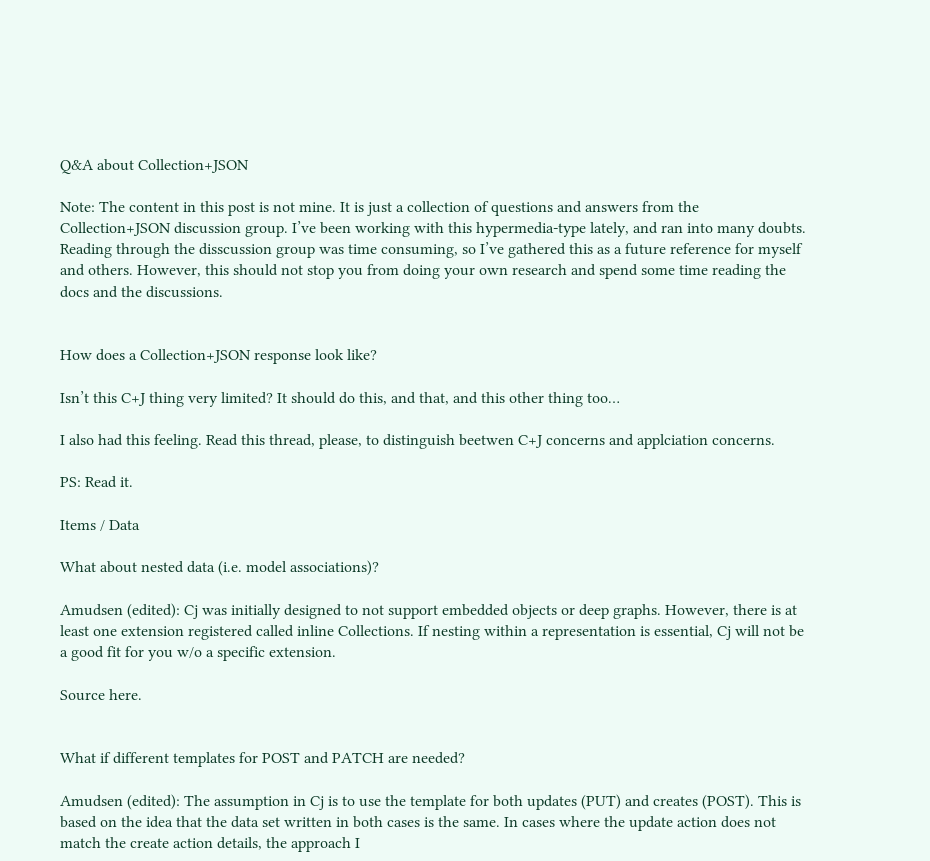Q&A about Collection+JSON

Note: The content in this post is not mine. It is just a collection of questions and answers from the Collection+JSON discussion group. I’ve been working with this hypermedia-type lately, and ran into many doubts. Reading through the disscussion group was time consuming, so I’ve gathered this as a future reference for myself and others. However, this should not stop you from doing your own research and spend some time reading the docs and the discussions.


How does a Collection+JSON response look like?

Isn’t this C+J thing very limited? It should do this, and that, and this other thing too…

I also had this feeling. Read this thread, please, to distinguish beetwen C+J concerns and applciation concerns.

PS: Read it.

Items / Data

What about nested data (i.e. model associations)?

Amudsen (edited): Cj was initially designed to not support embedded objects or deep graphs. However, there is at least one extension registered called inline Collections. If nesting within a representation is essential, Cj will not be a good fit for you w/o a specific extension.

Source here.


What if different templates for POST and PATCH are needed?

Amudsen (edited): The assumption in Cj is to use the template for both updates (PUT) and creates (POST). This is based on the idea that the data set written in both cases is the same. In cases where the update action does not match the create action details, the approach I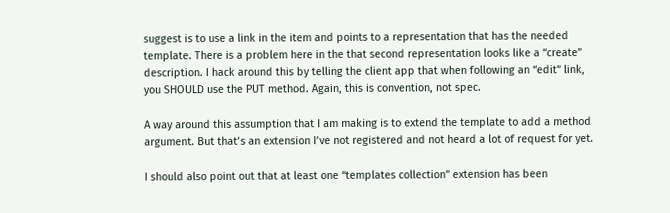suggest is to use a link in the item and points to a representation that has the needed template. There is a problem here in the that second representation looks like a “create” description. I hack around this by telling the client app that when following an “edit” link, you SHOULD use the PUT method. Again, this is convention, not spec.

A way around this assumption that I am making is to extend the template to add a method argument. But that’s an extension I’ve not registered and not heard a lot of request for yet.

I should also point out that at least one “templates collection” extension has been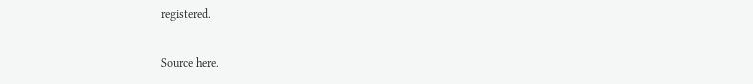registered.

Source here.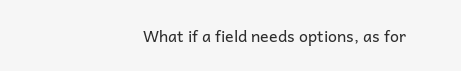What if a field needs options, as for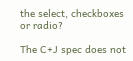the select, checkboxes or radio?

The C+J spec does not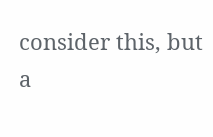consider this, but a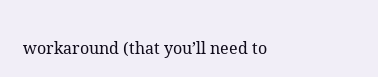workaround (that you’ll need to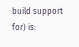build support for) is: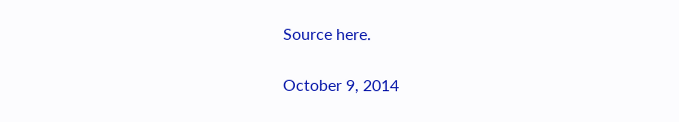Source here.

October 9, 2014